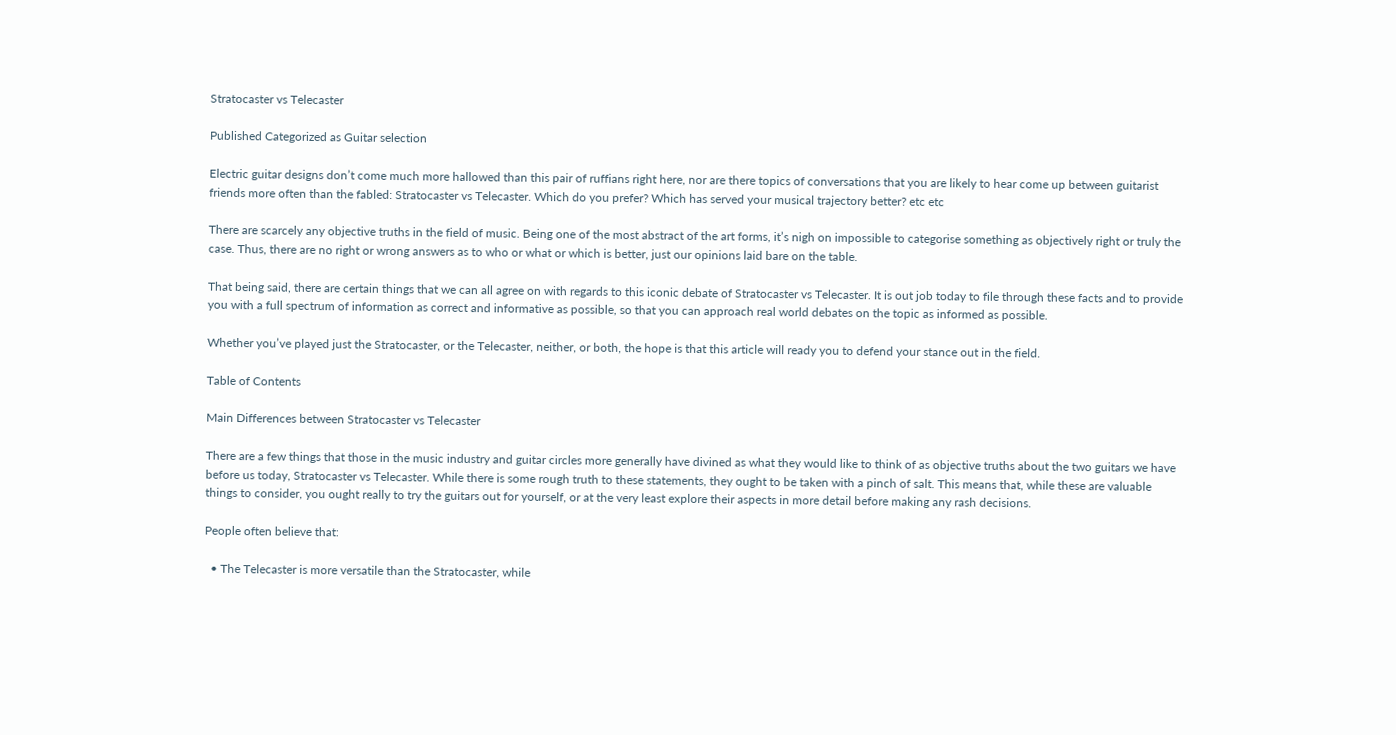Stratocaster vs Telecaster

Published Categorized as Guitar selection

Electric guitar designs don’t come much more hallowed than this pair of ruffians right here, nor are there topics of conversations that you are likely to hear come up between guitarist friends more often than the fabled: Stratocaster vs Telecaster. Which do you prefer? Which has served your musical trajectory better? etc etc

There are scarcely any objective truths in the field of music. Being one of the most abstract of the art forms, it’s nigh on impossible to categorise something as objectively right or truly the case. Thus, there are no right or wrong answers as to who or what or which is better, just our opinions laid bare on the table.

That being said, there are certain things that we can all agree on with regards to this iconic debate of Stratocaster vs Telecaster. It is out job today to file through these facts and to provide you with a full spectrum of information as correct and informative as possible, so that you can approach real world debates on the topic as informed as possible.

Whether you’ve played just the Stratocaster, or the Telecaster, neither, or both, the hope is that this article will ready you to defend your stance out in the field.

Table of Contents

Main Differences between Stratocaster vs Telecaster

There are a few things that those in the music industry and guitar circles more generally have divined as what they would like to think of as objective truths about the two guitars we have before us today, Stratocaster vs Telecaster. While there is some rough truth to these statements, they ought to be taken with a pinch of salt. This means that, while these are valuable things to consider, you ought really to try the guitars out for yourself, or at the very least explore their aspects in more detail before making any rash decisions.

People often believe that:

  • The Telecaster is more versatile than the Stratocaster, while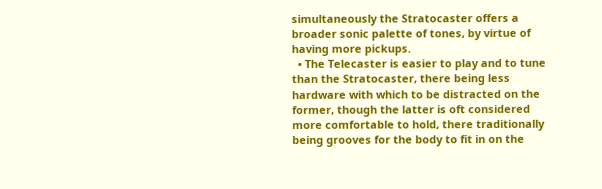simultaneously the Stratocaster offers a broader sonic palette of tones, by virtue of having more pickups.
  • The Telecaster is easier to play and to tune than the Stratocaster, there being less hardware with which to be distracted on the former, though the latter is oft considered more comfortable to hold, there traditionally being grooves for the body to fit in on the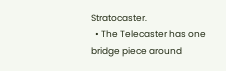Stratocaster.
  • The Telecaster has one bridge piece around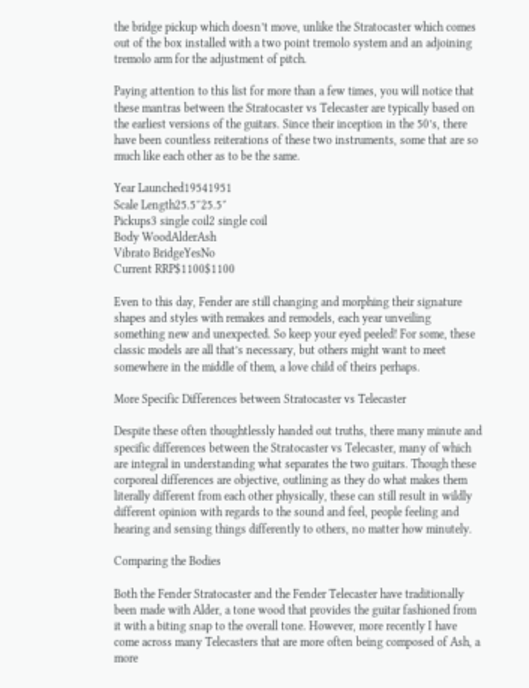the bridge pickup which doesn’t move, unlike the Stratocaster which comes out of the box installed with a two point tremolo system and an adjoining tremolo arm for the adjustment of pitch.

Paying attention to this list for more than a few times, you will notice that these mantras between the Stratocaster vs Telecaster are typically based on the earliest versions of the guitars. Since their inception in the 50’s, there have been countless reiterations of these two instruments, some that are so much like each other as to be the same.

Year Launched19541951
Scale Length25.5″25.5″
Pickups3 single coil2 single coil
Body WoodAlderAsh
Vibrato BridgeYesNo
Current RRP$1100$1100

Even to this day, Fender are still changing and morphing their signature shapes and styles with remakes and remodels, each year unveiling something new and unexpected. So keep your eyed peeled! For some, these classic models are all that’s necessary, but others might want to meet somewhere in the middle of them, a love child of theirs perhaps.

More Specific Differences between Stratocaster vs Telecaster

Despite these often thoughtlessly handed out truths, there many minute and specific differences between the Stratocaster vs Telecaster, many of which are integral in understanding what separates the two guitars. Though these corporeal differences are objective, outlining as they do what makes them literally different from each other physically, these can still result in wildly different opinion with regards to the sound and feel, people feeling and hearing and sensing things differently to others, no matter how minutely.

Comparing the Bodies

Both the Fender Stratocaster and the Fender Telecaster have traditionally been made with Alder, a tone wood that provides the guitar fashioned from it with a biting snap to the overall tone. However, more recently I have come across many Telecasters that are more often being composed of Ash, a more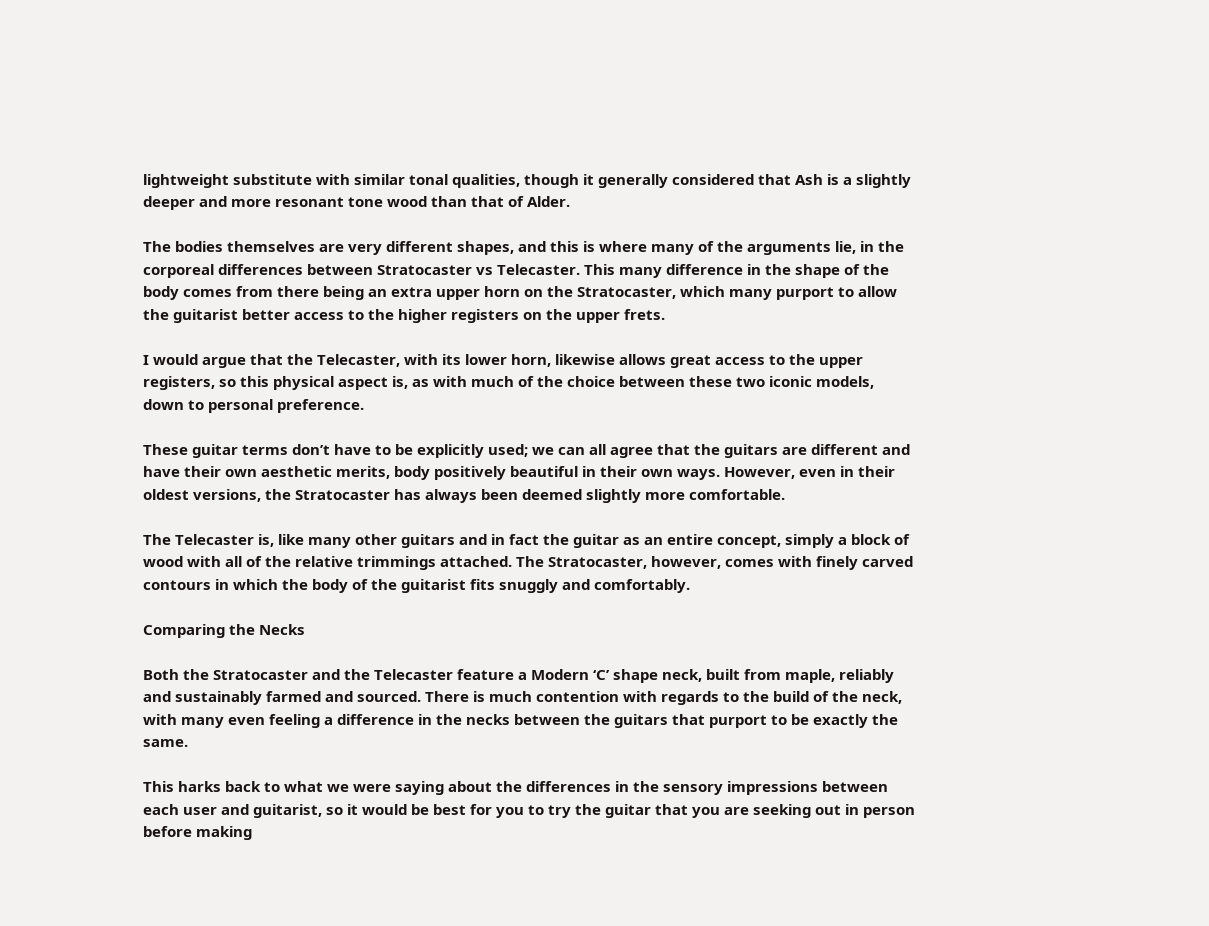lightweight substitute with similar tonal qualities, though it generally considered that Ash is a slightly deeper and more resonant tone wood than that of Alder.

The bodies themselves are very different shapes, and this is where many of the arguments lie, in the corporeal differences between Stratocaster vs Telecaster. This many difference in the shape of the body comes from there being an extra upper horn on the Stratocaster, which many purport to allow the guitarist better access to the higher registers on the upper frets.

I would argue that the Telecaster, with its lower horn, likewise allows great access to the upper registers, so this physical aspect is, as with much of the choice between these two iconic models, down to personal preference.

These guitar terms don’t have to be explicitly used; we can all agree that the guitars are different and have their own aesthetic merits, body positively beautiful in their own ways. However, even in their oldest versions, the Stratocaster has always been deemed slightly more comfortable.

The Telecaster is, like many other guitars and in fact the guitar as an entire concept, simply a block of wood with all of the relative trimmings attached. The Stratocaster, however, comes with finely carved contours in which the body of the guitarist fits snuggly and comfortably.

Comparing the Necks

Both the Stratocaster and the Telecaster feature a Modern ‘C’ shape neck, built from maple, reliably and sustainably farmed and sourced. There is much contention with regards to the build of the neck, with many even feeling a difference in the necks between the guitars that purport to be exactly the same.

This harks back to what we were saying about the differences in the sensory impressions between each user and guitarist, so it would be best for you to try the guitar that you are seeking out in person before making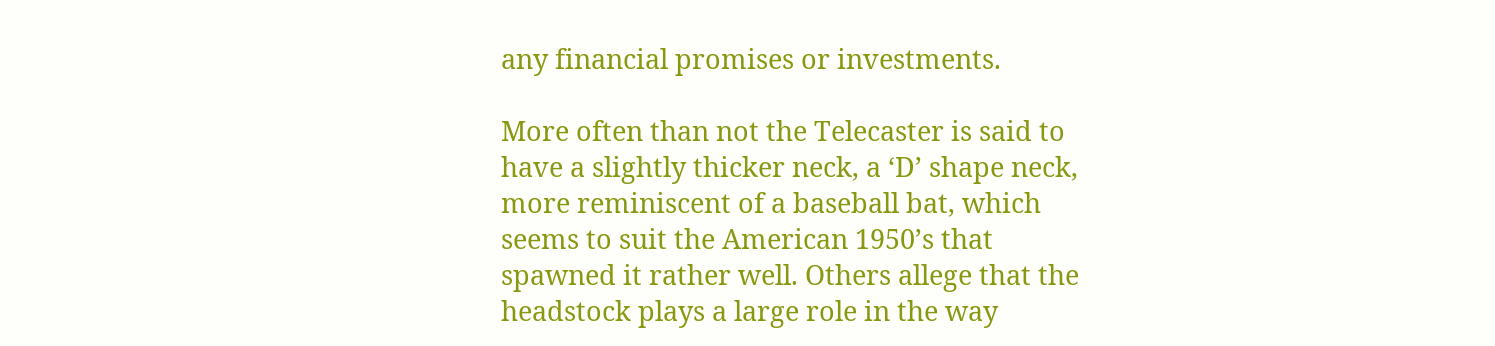any financial promises or investments.

More often than not the Telecaster is said to have a slightly thicker neck, a ‘D’ shape neck, more reminiscent of a baseball bat, which seems to suit the American 1950’s that spawned it rather well. Others allege that the headstock plays a large role in the way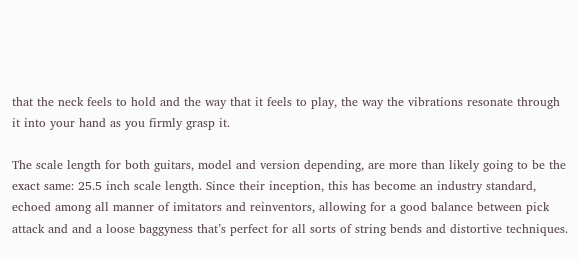that the neck feels to hold and the way that it feels to play, the way the vibrations resonate through it into your hand as you firmly grasp it.

The scale length for both guitars, model and version depending, are more than likely going to be the exact same: 25.5 inch scale length. Since their inception, this has become an industry standard, echoed among all manner of imitators and reinventors, allowing for a good balance between pick attack and and a loose baggyness that’s perfect for all sorts of string bends and distortive techniques.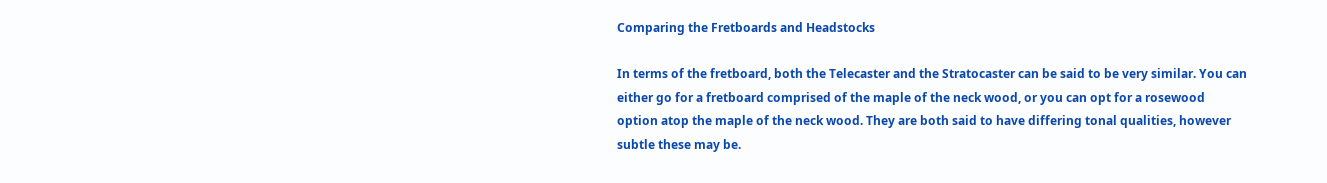Comparing the Fretboards and Headstocks

In terms of the fretboard, both the Telecaster and the Stratocaster can be said to be very similar. You can either go for a fretboard comprised of the maple of the neck wood, or you can opt for a rosewood option atop the maple of the neck wood. They are both said to have differing tonal qualities, however subtle these may be.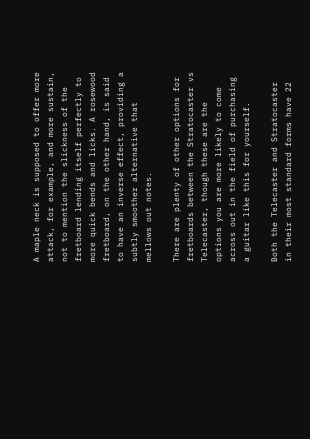A maple neck is supposed to offer more attack, for example, and more sustain, not to mention the slickness of the fretboard lending itself perfectly to more quick bends and licks. A rosewood fretboard, on the other hand, is said to have an inverse effect, providing a subtly smoother alternative that mellows out notes.

There are plenty of other options for fretboards between the Stratocaster vs Telecaster, though these are the options you are more likely to come across out in the field of purchasing a guitar like this for yourself.

Both the Telecaster and Stratocaster in their most standard forms have 22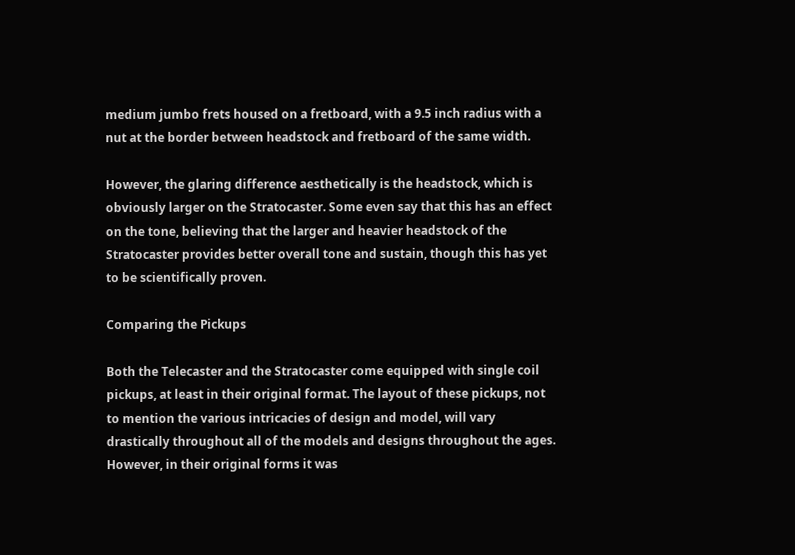medium jumbo frets housed on a fretboard, with a 9.5 inch radius with a nut at the border between headstock and fretboard of the same width.

However, the glaring difference aesthetically is the headstock, which is obviously larger on the Stratocaster. Some even say that this has an effect on the tone, believing that the larger and heavier headstock of the Stratocaster provides better overall tone and sustain, though this has yet to be scientifically proven.

Comparing the Pickups

Both the Telecaster and the Stratocaster come equipped with single coil pickups, at least in their original format. The layout of these pickups, not to mention the various intricacies of design and model, will vary drastically throughout all of the models and designs throughout the ages. However, in their original forms it was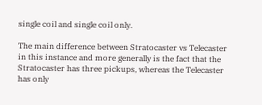single coil and single coil only.

The main difference between Stratocaster vs Telecaster in this instance and more generally is the fact that the Stratocaster has three pickups, whereas the Telecaster has only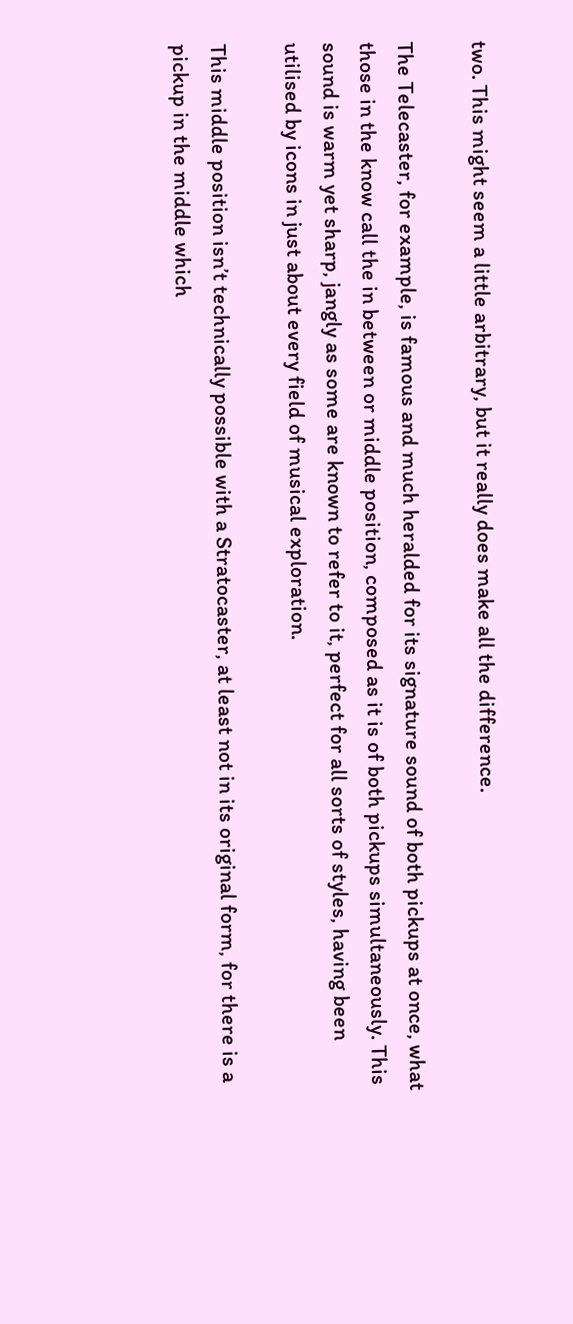two. This might seem a little arbitrary, but it really does make all the difference.

The Telecaster, for example, is famous and much heralded for its signature sound of both pickups at once, what those in the know call the in between or middle position, composed as it is of both pickups simultaneously. This sound is warm yet sharp, jangly as some are known to refer to it, perfect for all sorts of styles, having been utilised by icons in just about every field of musical exploration.

This middle position isn’t technically possible with a Stratocaster, at least not in its original form, for there is a pickup in the middle which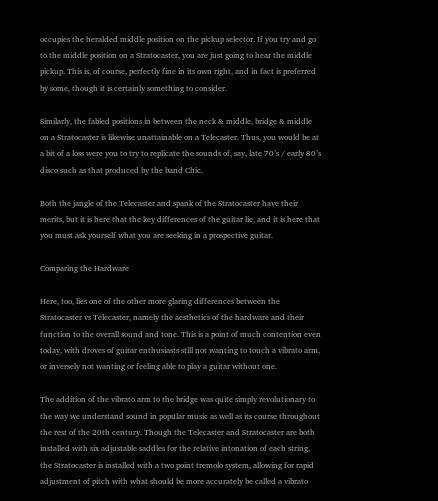occupies the heralded middle position on the pickup selector. If you try and go to the middle position on a Stratocaster, you are just going to hear the middle pickup. This is, of course, perfectly fine in its own right, and in fact is preferred by some, though it is certainly something to consider.

Similarly, the fabled positions in between the neck & middle, bridge & middle on a Stratocaster is likewise unattainable on a Telecaster. Thus, you would be at a bit of a loss were you to try to replicate the sounds of, say, late 70’s / early 80’s disco such as that produced by the band Chic.

Both the jangle of the Telecaster and spank of the Stratocaster have their merits, but it is here that the key differences of the guitar lie, and it is here that you must ask yourself what you are seeking in a prospective guitar.

Comparing the Hardware

Here, too, lies one of the other more glaring differences between the Stratocaster vs Telecaster, namely the aesthetics of the hardware and their function to the overall sound and tone. This is a point of much contention even today, with droves of guitar enthusiasts still not wanting to touch a vibrato arm, or inversely not wanting or feeling able to play a guitar without one.

The addition of the vibrato arm to the bridge was quite simply revolutionary to the way we understand sound in popular music as well as its course throughout the rest of the 20th century. Though the Telecaster and Stratocaster are both installed with six adjustable saddles for the relative intonation of each string, the Stratocaster is installed with a two point tremolo system, allowing for rapid adjustment of pitch with what should be more accurately be called a vibrato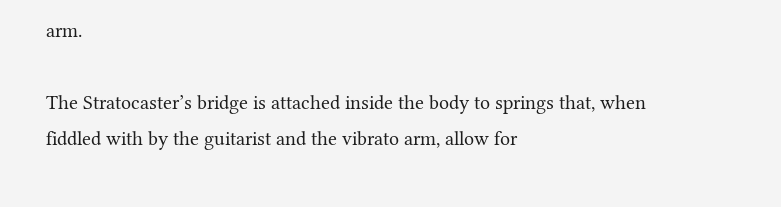arm.

The Stratocaster’s bridge is attached inside the body to springs that, when fiddled with by the guitarist and the vibrato arm, allow for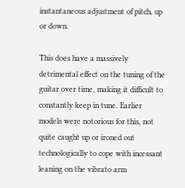instantaneous adjustment of pitch, up or down.

This does have a massively detrimental effect on the tuning of the guitar over time, making it difficult to constantly keep in tune. Earlier models were notorious for this, not quite caught up or ironed out technologically to cope with incessant leaning on the vibrato arm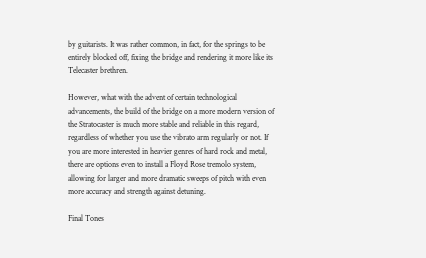by guitarists. It was rather common, in fact, for the springs to be entirely blocked off, fixing the bridge and rendering it more like its Telecaster brethren.

However, what with the advent of certain technological advancements, the build of the bridge on a more modern version of the Stratocaster is much more stable and reliable in this regard, regardless of whether you use the vibrato arm regularly or not. If you are more interested in heavier genres of hard rock and metal, there are options even to install a Floyd Rose tremolo system, allowing for larger and more dramatic sweeps of pitch with even more accuracy and strength against detuning.

Final Tones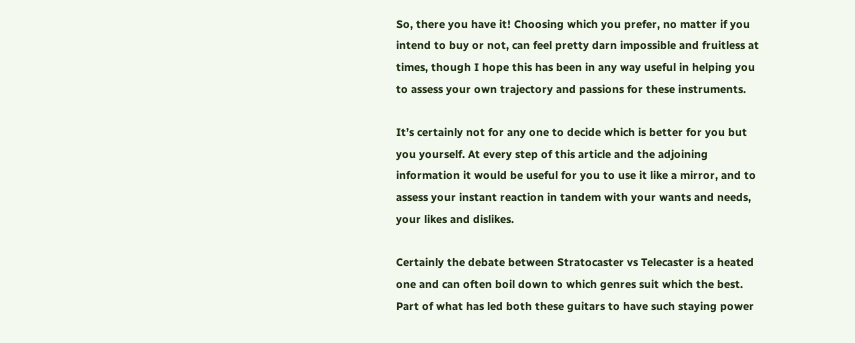So, there you have it! Choosing which you prefer, no matter if you intend to buy or not, can feel pretty darn impossible and fruitless at times, though I hope this has been in any way useful in helping you to assess your own trajectory and passions for these instruments.

It’s certainly not for any one to decide which is better for you but you yourself. At every step of this article and the adjoining information it would be useful for you to use it like a mirror, and to assess your instant reaction in tandem with your wants and needs, your likes and dislikes.

Certainly the debate between Stratocaster vs Telecaster is a heated one and can often boil down to which genres suit which the best. Part of what has led both these guitars to have such staying power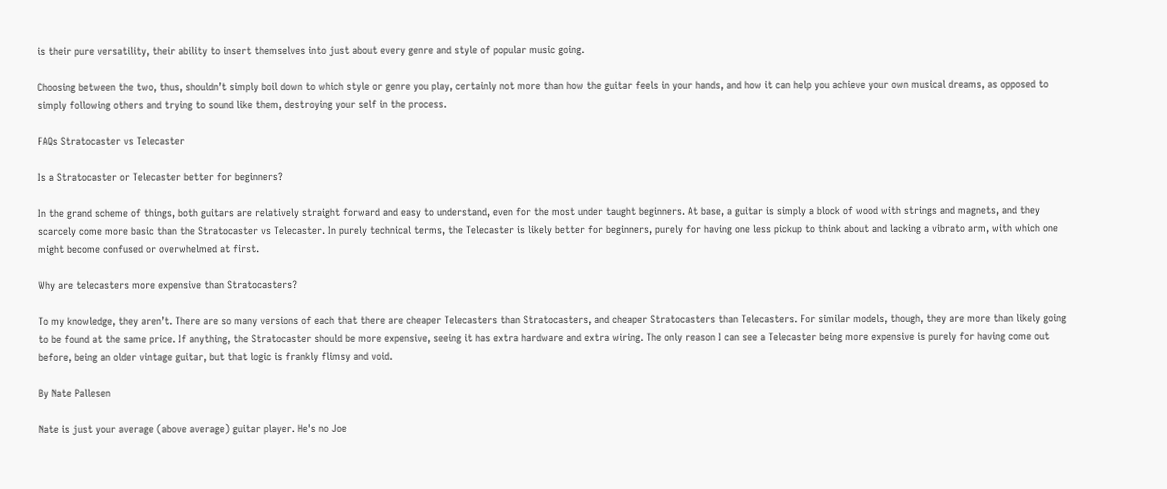is their pure versatility, their ability to insert themselves into just about every genre and style of popular music going.

Choosing between the two, thus, shouldn’t simply boil down to which style or genre you play, certainly not more than how the guitar feels in your hands, and how it can help you achieve your own musical dreams, as opposed to simply following others and trying to sound like them, destroying your self in the process.

FAQs Stratocaster vs Telecaster

Is a Stratocaster or Telecaster better for beginners?

In the grand scheme of things, both guitars are relatively straight forward and easy to understand, even for the most under taught beginners. At base, a guitar is simply a block of wood with strings and magnets, and they scarcely come more basic than the Stratocaster vs Telecaster. In purely technical terms, the Telecaster is likely better for beginners, purely for having one less pickup to think about and lacking a vibrato arm, with which one might become confused or overwhelmed at first.

Why are telecasters more expensive than Stratocasters?

To my knowledge, they aren’t. There are so many versions of each that there are cheaper Telecasters than Stratocasters, and cheaper Stratocasters than Telecasters. For similar models, though, they are more than likely going to be found at the same price. If anything, the Stratocaster should be more expensive, seeing it has extra hardware and extra wiring. The only reason I can see a Telecaster being more expensive is purely for having come out before, being an older vintage guitar, but that logic is frankly flimsy and void.

By Nate Pallesen

Nate is just your average (above average) guitar player. He's no Joe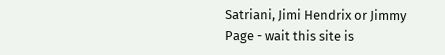Satriani, Jimi Hendrix or Jimmy Page - wait this site is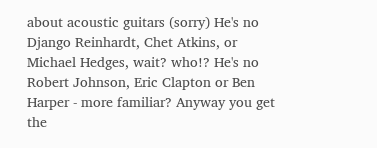about acoustic guitars (sorry) He's no Django Reinhardt, Chet Atkins, or Michael Hedges, wait? who!? He's no Robert Johnson, Eric Clapton or Ben Harper - more familiar? Anyway you get the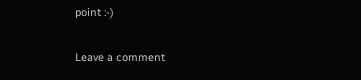point :-)

Leave a comment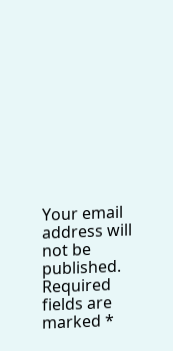Your email address will not be published. Required fields are marked *